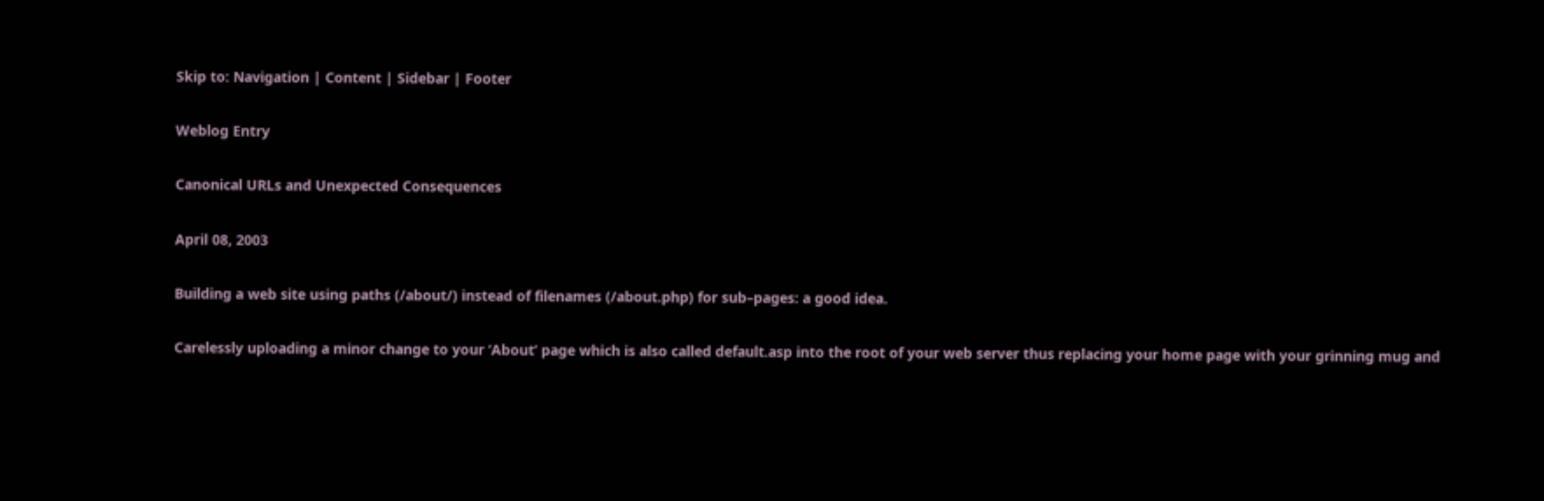Skip to: Navigation | Content | Sidebar | Footer

Weblog Entry

Canonical URLs and Unexpected Consequences

April 08, 2003

Building a web site using paths (/about/) instead of filenames (/about.php) for sub–pages: a good idea.

Carelessly uploading a minor change to your ‘About’ page which is also called default.asp into the root of your web server thus replacing your home page with your grinning mug and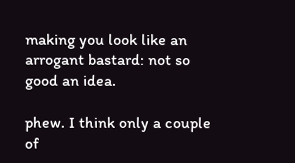making you look like an arrogant bastard: not so good an idea.

phew. I think only a couple of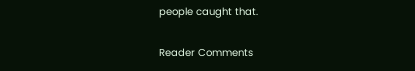people caught that.

Reader Comments